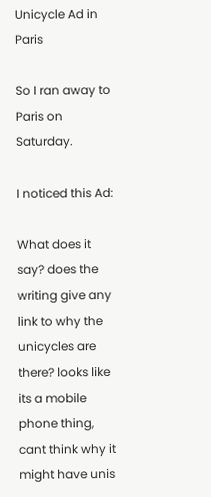Unicycle Ad in Paris

So I ran away to Paris on Saturday.

I noticed this Ad:

What does it say? does the writing give any link to why the unicycles are there? looks like its a mobile phone thing, cant think why it might have unis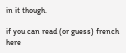in it though.

if you can read (or guess) french here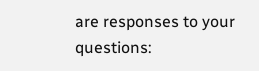are responses to your questions: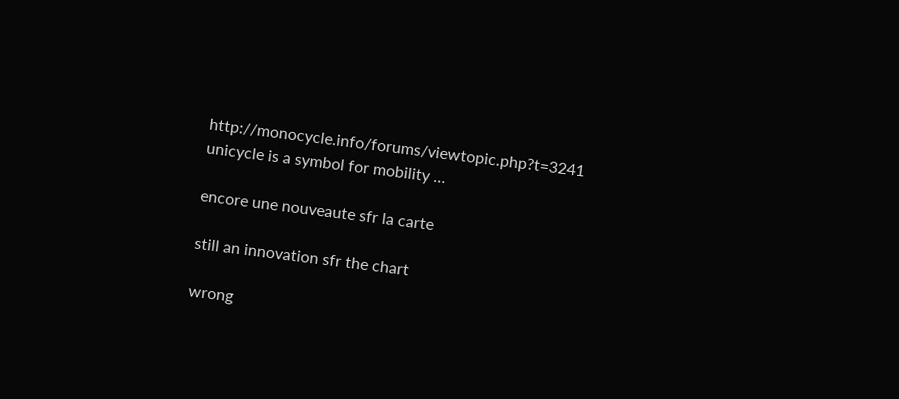http://monocycle.info/forums/viewtopic.php?t=3241
unicycle is a symbol for mobility …

encore une nouveaute sfr la carte

still an innovation sfr the chart

wrong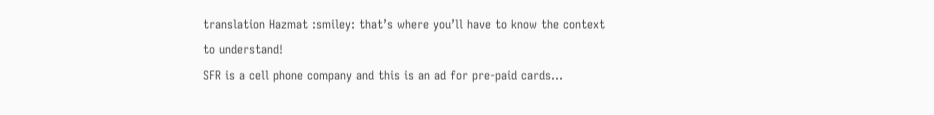translation Hazmat :smiley: that’s where you’ll have to know the context
to understand!
SFR is a cell phone company and this is an ad for pre-paid cards…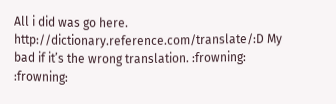All i did was go here. http://dictionary.reference.com/translate/:D My bad if it’s the wrong translation. :frowning: :frowning: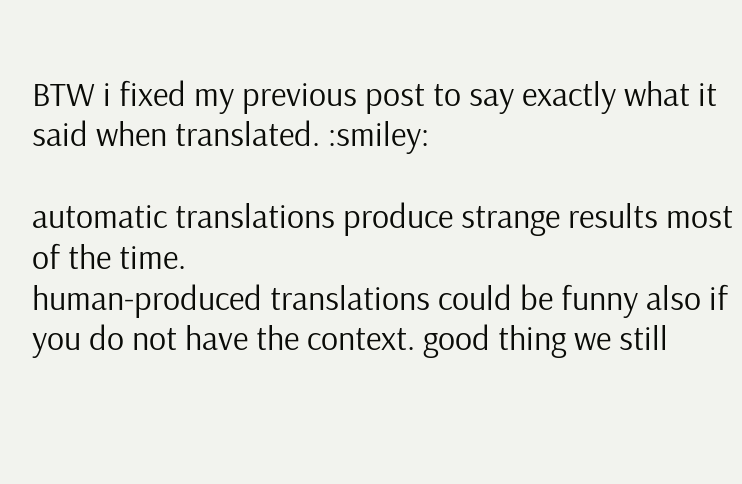BTW i fixed my previous post to say exactly what it said when translated. :smiley:

automatic translations produce strange results most of the time.
human-produced translations could be funny also if you do not have the context. good thing we still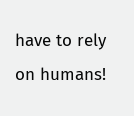have to rely on humans!